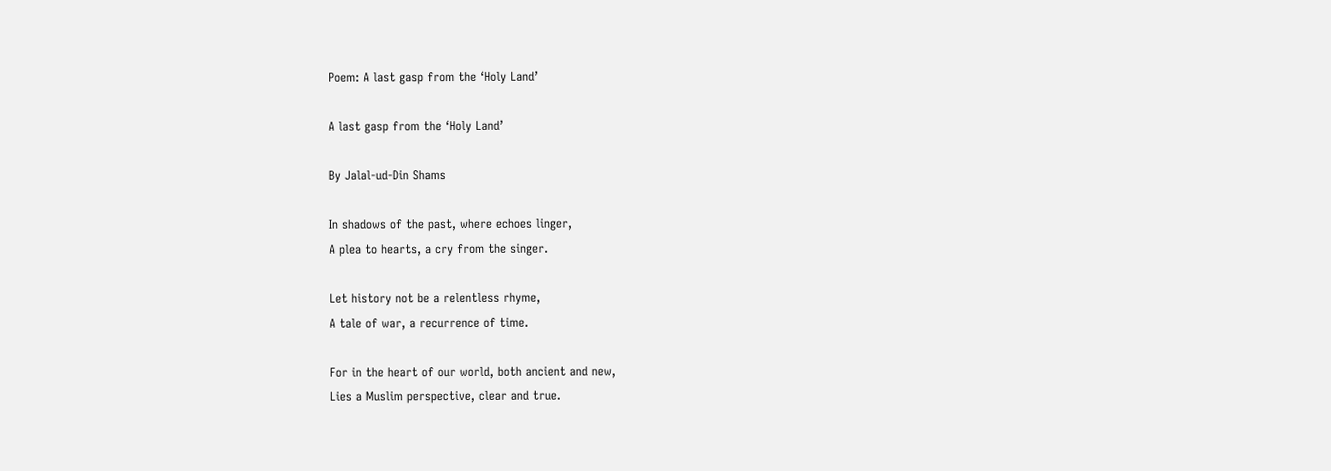Poem: A last gasp from the ‘Holy Land’

A last gasp from the ‘Holy Land’

By Jalal-ud-Din Shams

In shadows of the past, where echoes linger,
A plea to hearts, a cry from the singer.

Let history not be a relentless rhyme,
A tale of war, a recurrence of time.

For in the heart of our world, both ancient and new,
Lies a Muslim perspective, clear and true.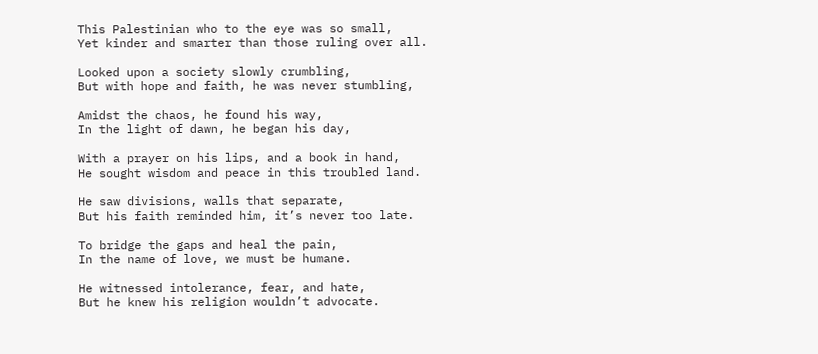This Palestinian who to the eye was so small,
Yet kinder and smarter than those ruling over all.

Looked upon a society slowly crumbling,
But with hope and faith, he was never stumbling,

Amidst the chaos, he found his way,
In the light of dawn, he began his day,

With a prayer on his lips, and a book in hand,
He sought wisdom and peace in this troubled land.

He saw divisions, walls that separate,
But his faith reminded him, it’s never too late.

To bridge the gaps and heal the pain,
In the name of love, we must be humane.

He witnessed intolerance, fear, and hate,
But he knew his religion wouldn’t advocate.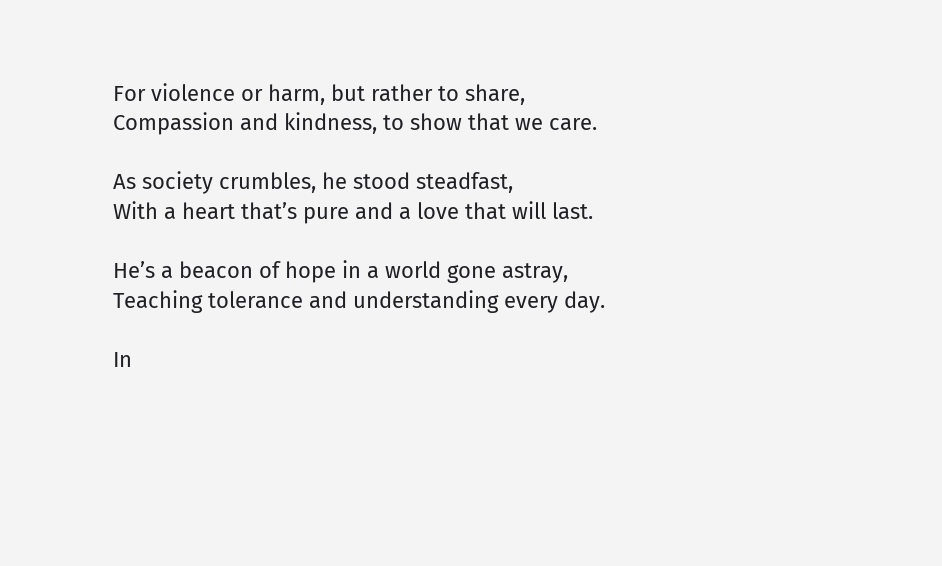For violence or harm, but rather to share,
Compassion and kindness, to show that we care.

As society crumbles, he stood steadfast,
With a heart that’s pure and a love that will last.

He’s a beacon of hope in a world gone astray,
Teaching tolerance and understanding every day.

In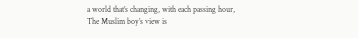a world that’s changing, with each passing hour,
The Muslim boy’s view is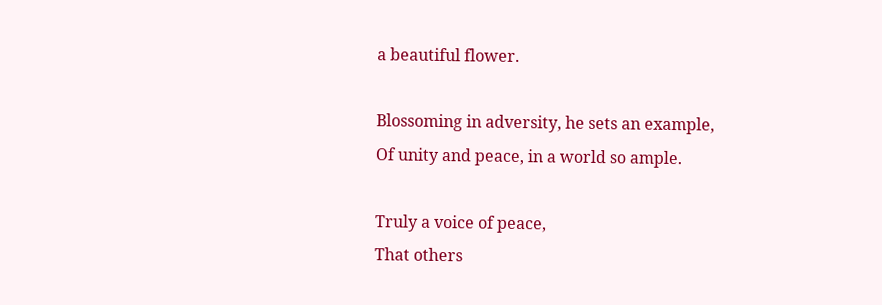a beautiful flower.

Blossoming in adversity, he sets an example,
Of unity and peace, in a world so ample.

Truly a voice of peace,
That others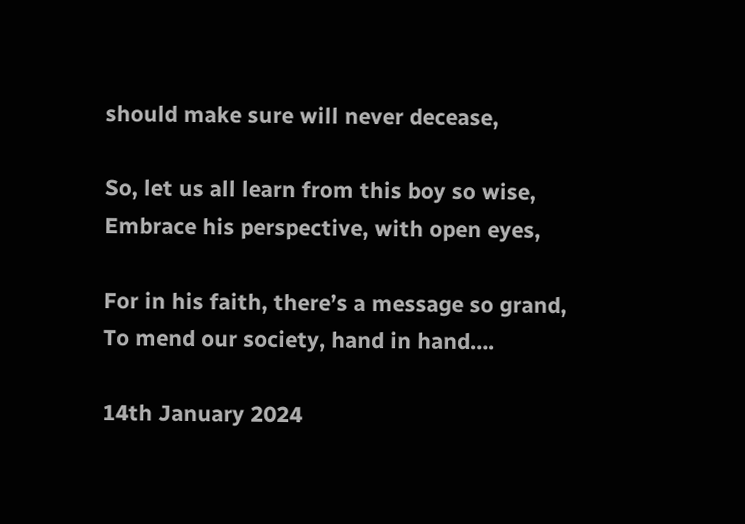should make sure will never decease,

So, let us all learn from this boy so wise,
Embrace his perspective, with open eyes,

For in his faith, there’s a message so grand,
To mend our society, hand in hand….

14th January 2024